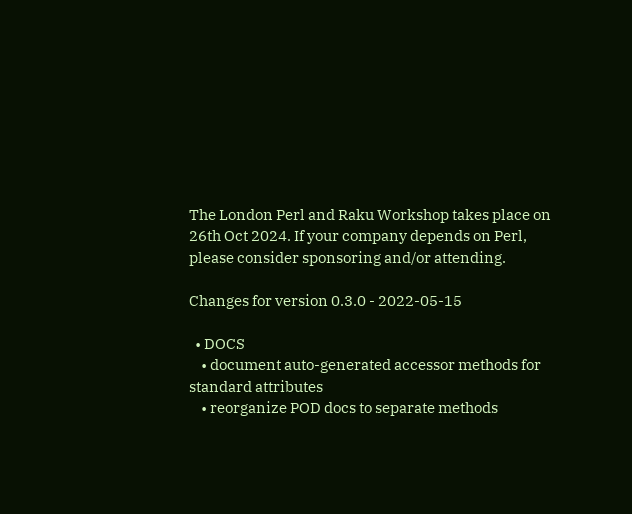The London Perl and Raku Workshop takes place on 26th Oct 2024. If your company depends on Perl, please consider sponsoring and/or attending.

Changes for version 0.3.0 - 2022-05-15

  • DOCS
    • document auto-generated accessor methods for standard attributes
    • reorganize POD docs to separate methods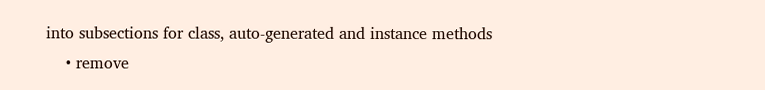into subsections for class, auto-generated and instance methods
    • remove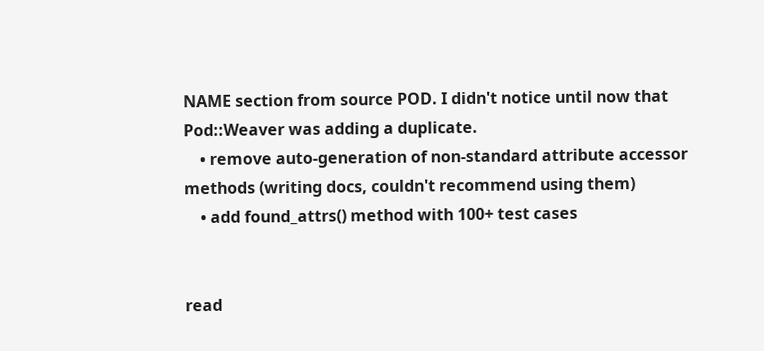NAME section from source POD. I didn't notice until now that Pod::Weaver was adding a duplicate.
    • remove auto-generation of non-standard attribute accessor methods (writing docs, couldn't recommend using them)
    • add found_attrs() method with 100+ test cases


read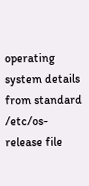operating system details from standard /etc/os-release file